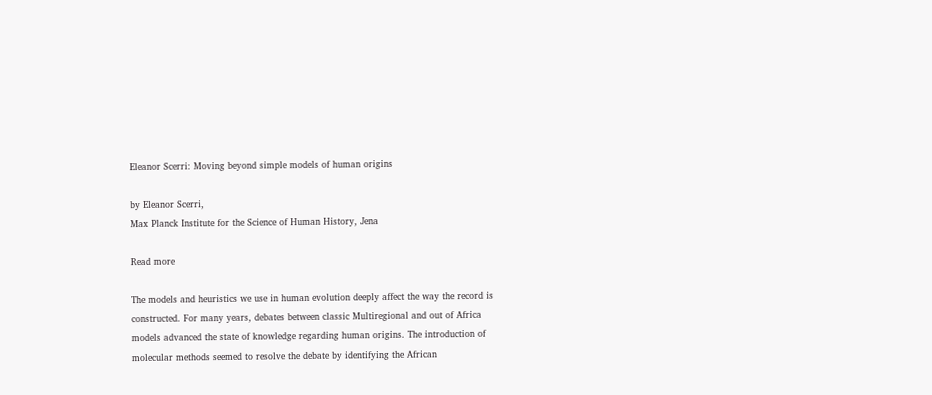Eleanor Scerri: Moving beyond simple models of human origins

by Eleanor Scerri,
Max Planck Institute for the Science of Human History, Jena

Read more

The models and heuristics we use in human evolution deeply affect the way the record is constructed. For many years, debates between classic Multiregional and out of Africa models advanced the state of knowledge regarding human origins. The introduction of molecular methods seemed to resolve the debate by identifying the African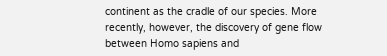continent as the cradle of our species. More recently, however, the discovery of gene flow between Homo sapiens and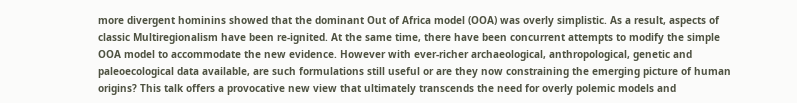more divergent hominins showed that the dominant Out of Africa model (OOA) was overly simplistic. As a result, aspects of classic Multiregionalism have been re-ignited. At the same time, there have been concurrent attempts to modify the simple OOA model to accommodate the new evidence. However with ever-richer archaeological, anthropological, genetic and paleoecological data available, are such formulations still useful or are they now constraining the emerging picture of human origins? This talk offers a provocative new view that ultimately transcends the need for overly polemic models and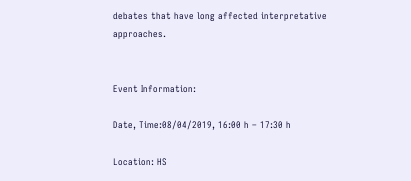debates that have long affected interpretative approaches.


Event Information:

Date, Time:08/04/2019, 16:00 h – 17:30 h

Location: HS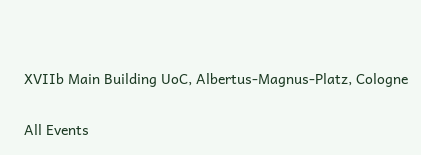XVIIb Main Building UoC, Albertus-Magnus-Platz, Cologne

All Events